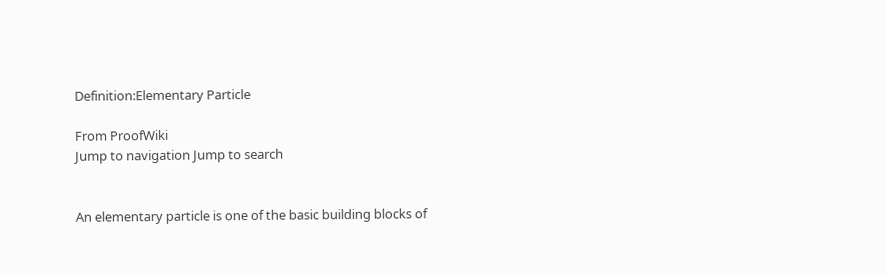Definition:Elementary Particle

From ProofWiki
Jump to navigation Jump to search


An elementary particle is one of the basic building blocks of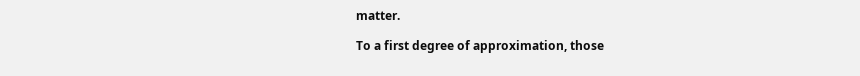matter.

To a first degree of approximation, those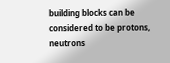building blocks can be considered to be protons, neutrons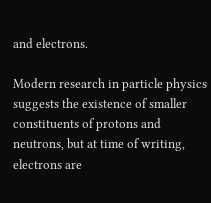and electrons.

Modern research in particle physics suggests the existence of smaller constituents of protons and neutrons, but at time of writing, electrons are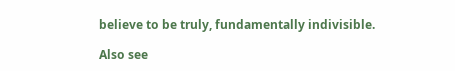believe to be truly, fundamentally indivisible.

Also see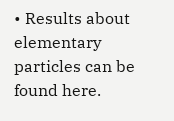• Results about elementary particles can be found here.